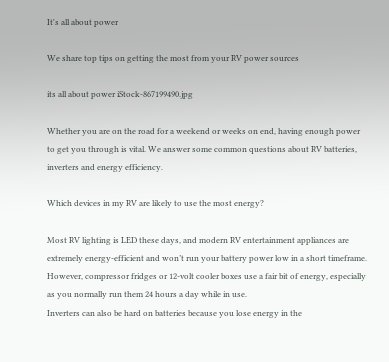It's all about power

We share top tips on getting the most from your RV power sources

its all about power iStock-867199490.jpg

Whether you are on the road for a weekend or weeks on end, having enough power to get you through is vital. We answer some common questions about RV batteries, inverters and energy efficiency.

Which devices in my RV are likely to use the most energy?

Most RV lighting is LED these days, and modern RV entertainment appliances are extremely energy-efficient and won’t run your battery power low in a short timeframe. However, compressor fridges or 12-volt cooler boxes use a fair bit of energy, especially as you normally run them 24 hours a day while in use.
Inverters can also be hard on batteries because you lose energy in the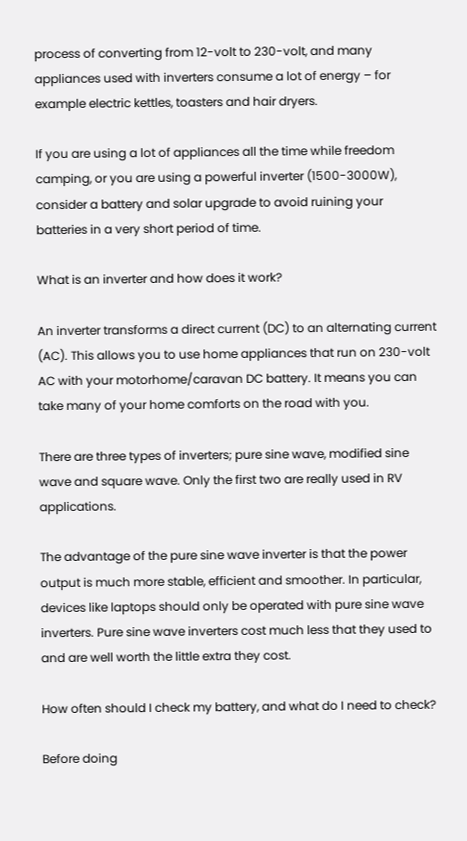process of converting from 12-volt to 230-volt, and many appliances used with inverters consume a lot of energy – for example electric kettles, toasters and hair dryers.

If you are using a lot of appliances all the time while freedom camping, or you are using a powerful inverter (1500-3000W), consider a battery and solar upgrade to avoid ruining your batteries in a very short period of time.

What is an inverter and how does it work?

An inverter transforms a direct current (DC) to an alternating current (AC). This allows you to use home appliances that run on 230-volt AC with your motorhome/caravan DC battery. It means you can take many of your home comforts on the road with you.

There are three types of inverters; pure sine wave, modified sine wave and square wave. Only the first two are really used in RV applications.

The advantage of the pure sine wave inverter is that the power output is much more stable, efficient and smoother. In particular, devices like laptops should only be operated with pure sine wave inverters. Pure sine wave inverters cost much less that they used to and are well worth the little extra they cost.

How often should I check my battery, and what do I need to check?

Before doing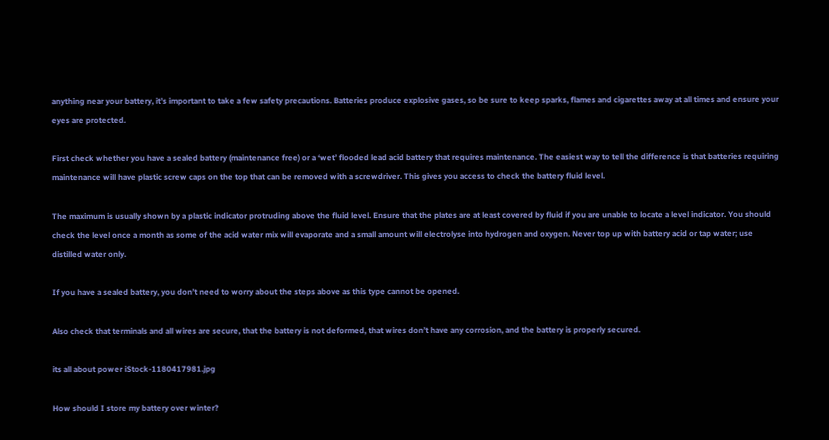anything near your battery, it’s important to take a few safety precautions. Batteries produce explosive gases, so be sure to keep sparks, flames and cigarettes away at all times and ensure your eyes are protected.

First check whether you have a sealed battery (maintenance free) or a ‘wet’ flooded lead acid battery that requires maintenance. The easiest way to tell the difference is that batteries requiring maintenance will have plastic screw caps on the top that can be removed with a screwdriver. This gives you access to check the battery fluid level.

The maximum is usually shown by a plastic indicator protruding above the fluid level. Ensure that the plates are at least covered by fluid if you are unable to locate a level indicator. You should check the level once a month as some of the acid water mix will evaporate and a small amount will electrolyse into hydrogen and oxygen. Never top up with battery acid or tap water; use distilled water only.

If you have a sealed battery, you don’t need to worry about the steps above as this type cannot be opened.

Also check that terminals and all wires are secure, that the battery is not deformed, that wires don’t have any corrosion, and the battery is properly secured.

its all about power iStock-1180417981.jpg

How should I store my battery over winter?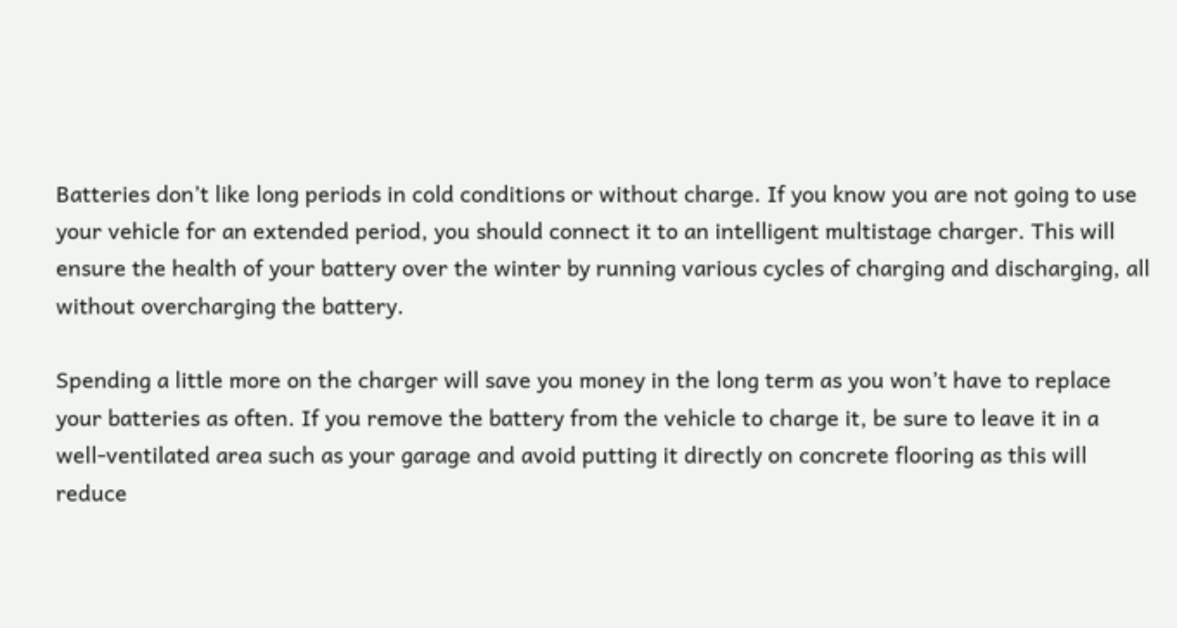Batteries don’t like long periods in cold conditions or without charge. If you know you are not going to use your vehicle for an extended period, you should connect it to an intelligent multistage charger. This will ensure the health of your battery over the winter by running various cycles of charging and discharging, all without overcharging the battery.

Spending a little more on the charger will save you money in the long term as you won’t have to replace your batteries as often. If you remove the battery from the vehicle to charge it, be sure to leave it in a well-ventilated area such as your garage and avoid putting it directly on concrete flooring as this will reduce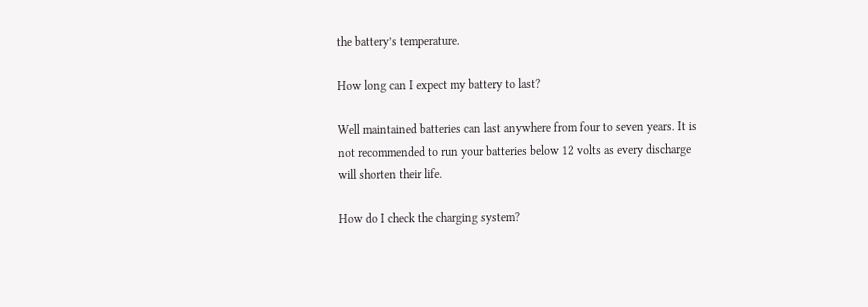the battery’s temperature.

How long can I expect my battery to last?

Well maintained batteries can last anywhere from four to seven years. It is not recommended to run your batteries below 12 volts as every discharge will shorten their life.

How do I check the charging system?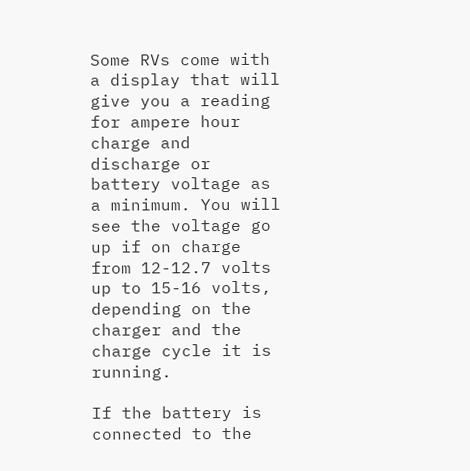Some RVs come with a display that will give you a reading for ampere hour charge and discharge or battery voltage as a minimum. You will see the voltage go up if on charge from 12-12.7 volts up to 15-16 volts, depending on the charger and the charge cycle it is running.

If the battery is connected to the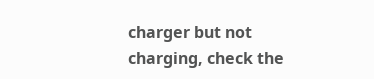charger but not charging, check the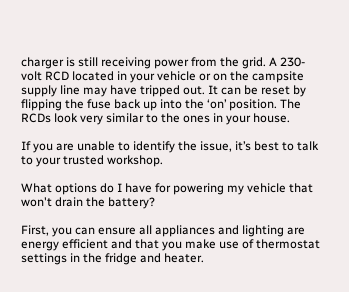charger is still receiving power from the grid. A 230-volt RCD located in your vehicle or on the campsite supply line may have tripped out. It can be reset by flipping the fuse back up into the ‘on’ position. The RCDs look very similar to the ones in your house.

If you are unable to identify the issue, it’s best to talk to your trusted workshop.

What options do I have for powering my vehicle that won't drain the battery?

First, you can ensure all appliances and lighting are energy efficient and that you make use of thermostat settings in the fridge and heater.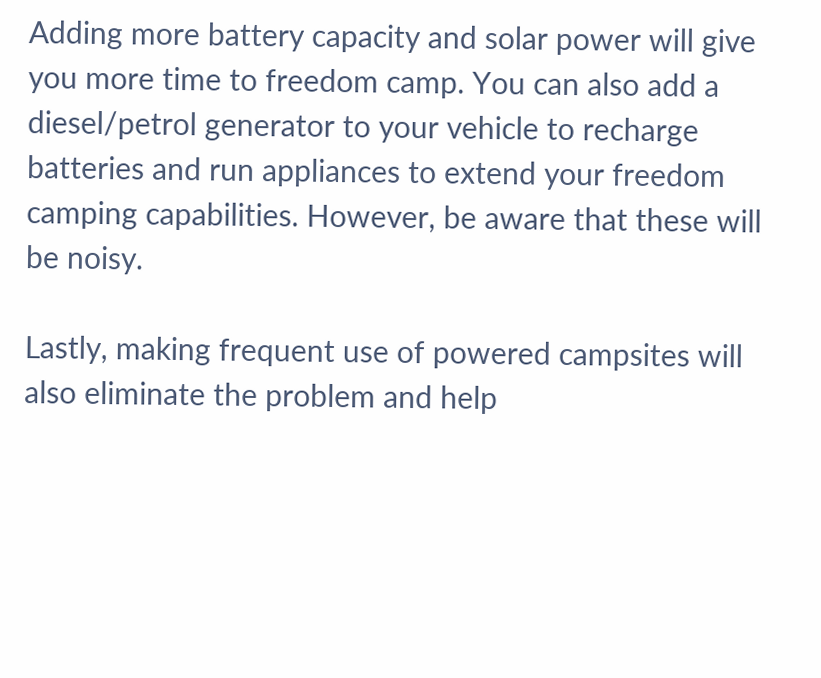Adding more battery capacity and solar power will give you more time to freedom camp. You can also add a diesel/petrol generator to your vehicle to recharge batteries and run appliances to extend your freedom camping capabilities. However, be aware that these will be noisy.

Lastly, making frequent use of powered campsites will also eliminate the problem and help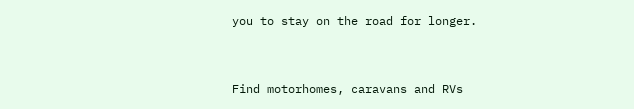you to stay on the road for longer.


Find motorhomes, caravans and RVs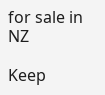for sale in NZ

Keep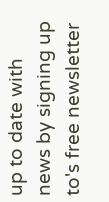up to date with news by signing up to's free newsletter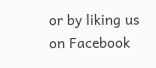or by liking us on Facebook